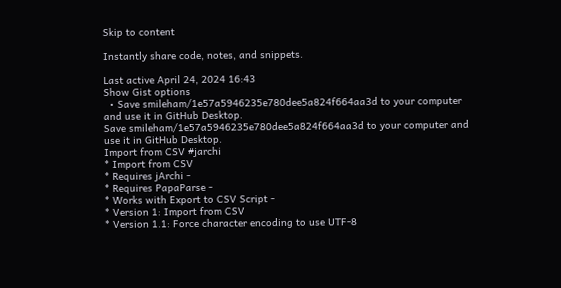Skip to content

Instantly share code, notes, and snippets.

Last active April 24, 2024 16:43
Show Gist options
  • Save smileham/1e57a5946235e780dee5a824f664aa3d to your computer and use it in GitHub Desktop.
Save smileham/1e57a5946235e780dee5a824f664aa3d to your computer and use it in GitHub Desktop.
Import from CSV #jarchi
* Import from CSV
* Requires jArchi -
* Requires PapaParse -
* Works with Export to CSV Script -
* Version 1: Import from CSV
* Version 1.1: Force character encoding to use UTF-8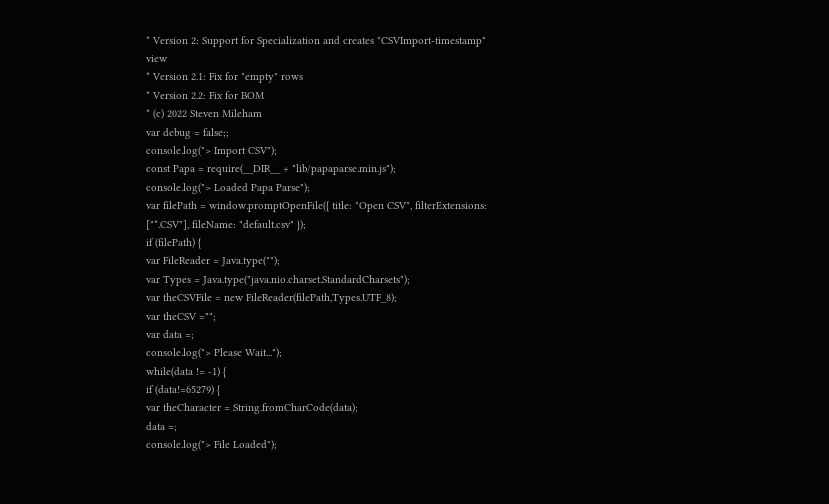* Version 2: Support for Specialization and creates "CSVImport-timestamp" view
* Version 2.1: Fix for "empty" rows
* Version 2.2: Fix for BOM
* (c) 2022 Steven Mileham
var debug = false;;
console.log("> Import CSV");
const Papa = require(__DIR__ + "lib/papaparse.min.js");
console.log("> Loaded Papa Parse");
var filePath = window.promptOpenFile({ title: "Open CSV", filterExtensions: ["*.CSV"], fileName: "default.csv" });
if (filePath) {
var FileReader = Java.type("");
var Types = Java.type("java.nio.charset.StandardCharsets");
var theCSVFile = new FileReader(filePath,Types.UTF_8);
var theCSV ="";
var data =;
console.log("> Please Wait...");
while(data != -1) {
if (data!=65279) {
var theCharacter = String.fromCharCode(data);
data =;
console.log("> File Loaded");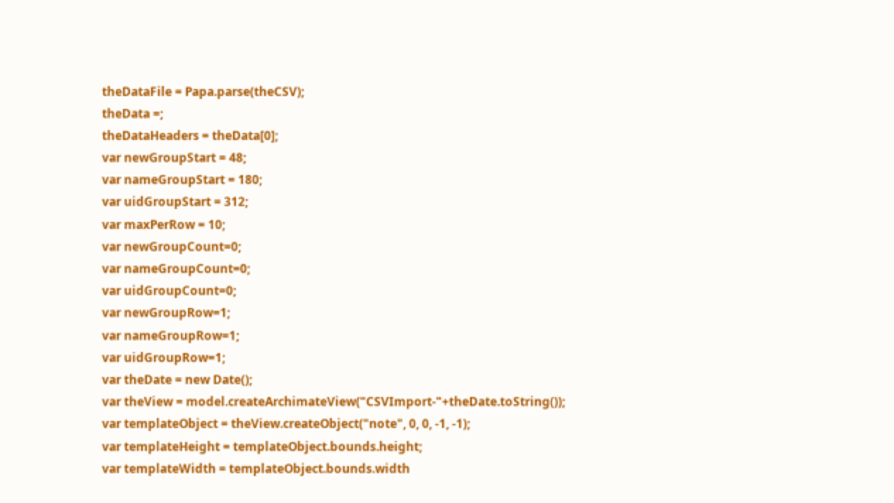theDataFile = Papa.parse(theCSV);
theData =;
theDataHeaders = theData[0];
var newGroupStart = 48;
var nameGroupStart = 180;
var uidGroupStart = 312;
var maxPerRow = 10;
var newGroupCount=0;
var nameGroupCount=0;
var uidGroupCount=0;
var newGroupRow=1;
var nameGroupRow=1;
var uidGroupRow=1;
var theDate = new Date();
var theView = model.createArchimateView("CSVImport-"+theDate.toString());
var templateObject = theView.createObject("note", 0, 0, -1, -1);
var templateHeight = templateObject.bounds.height;
var templateWidth = templateObject.bounds.width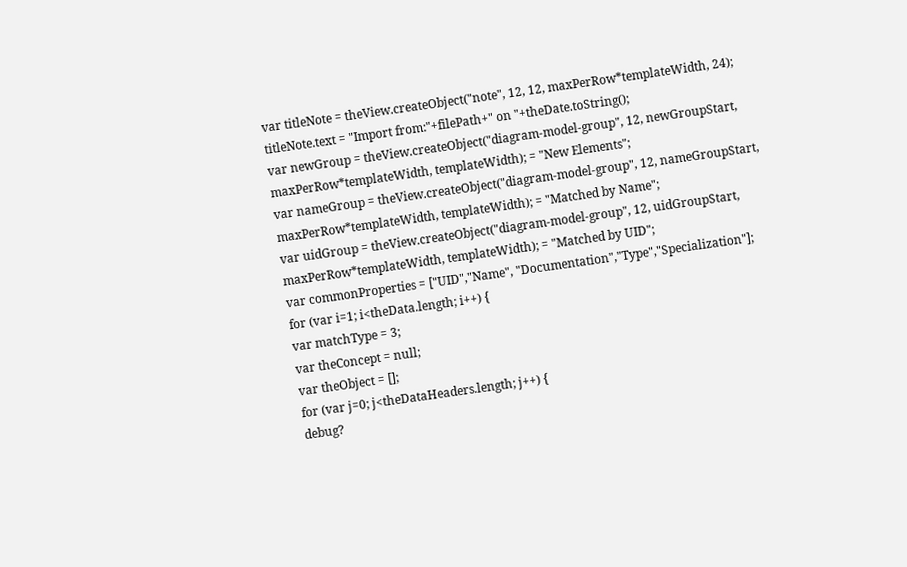var titleNote = theView.createObject("note", 12, 12, maxPerRow*templateWidth, 24);
titleNote.text = "Import from:"+filePath+" on "+theDate.toString();
var newGroup = theView.createObject("diagram-model-group", 12, newGroupStart, maxPerRow*templateWidth, templateWidth); = "New Elements";
var nameGroup = theView.createObject("diagram-model-group", 12, nameGroupStart, maxPerRow*templateWidth, templateWidth); = "Matched by Name";
var uidGroup = theView.createObject("diagram-model-group", 12, uidGroupStart, maxPerRow*templateWidth, templateWidth); = "Matched by UID";
var commonProperties = ["UID","Name", "Documentation","Type","Specialization"];
for (var i=1; i<theData.length; i++) {
var matchType = 3;
var theConcept = null;
var theObject = [];
for (var j=0; j<theDataHeaders.length; j++) {
debug?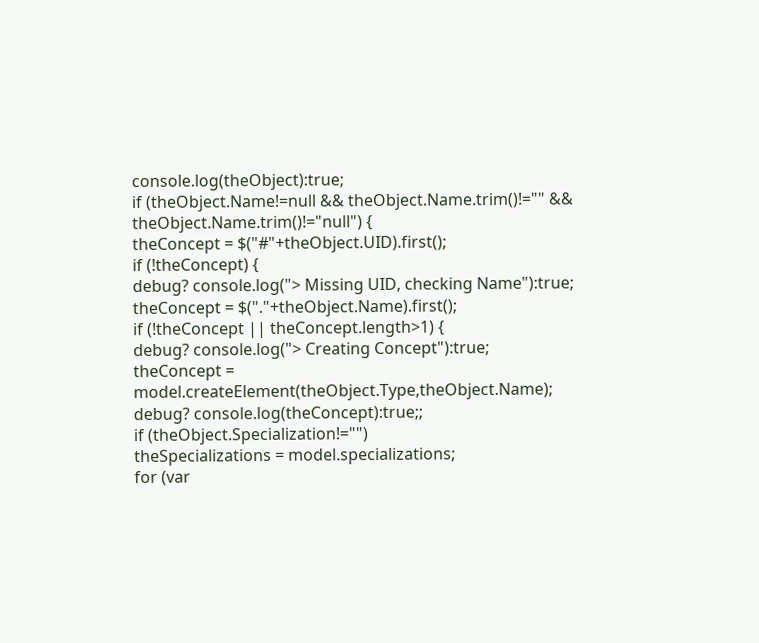console.log(theObject):true;
if (theObject.Name!=null && theObject.Name.trim()!="" && theObject.Name.trim()!="null") {
theConcept = $("#"+theObject.UID).first();
if (!theConcept) {
debug? console.log("> Missing UID, checking Name"):true;
theConcept = $("."+theObject.Name).first();
if (!theConcept || theConcept.length>1) {
debug? console.log("> Creating Concept"):true;
theConcept = model.createElement(theObject.Type,theObject.Name);
debug? console.log(theConcept):true;;
if (theObject.Specialization!="")
theSpecializations = model.specializations;
for (var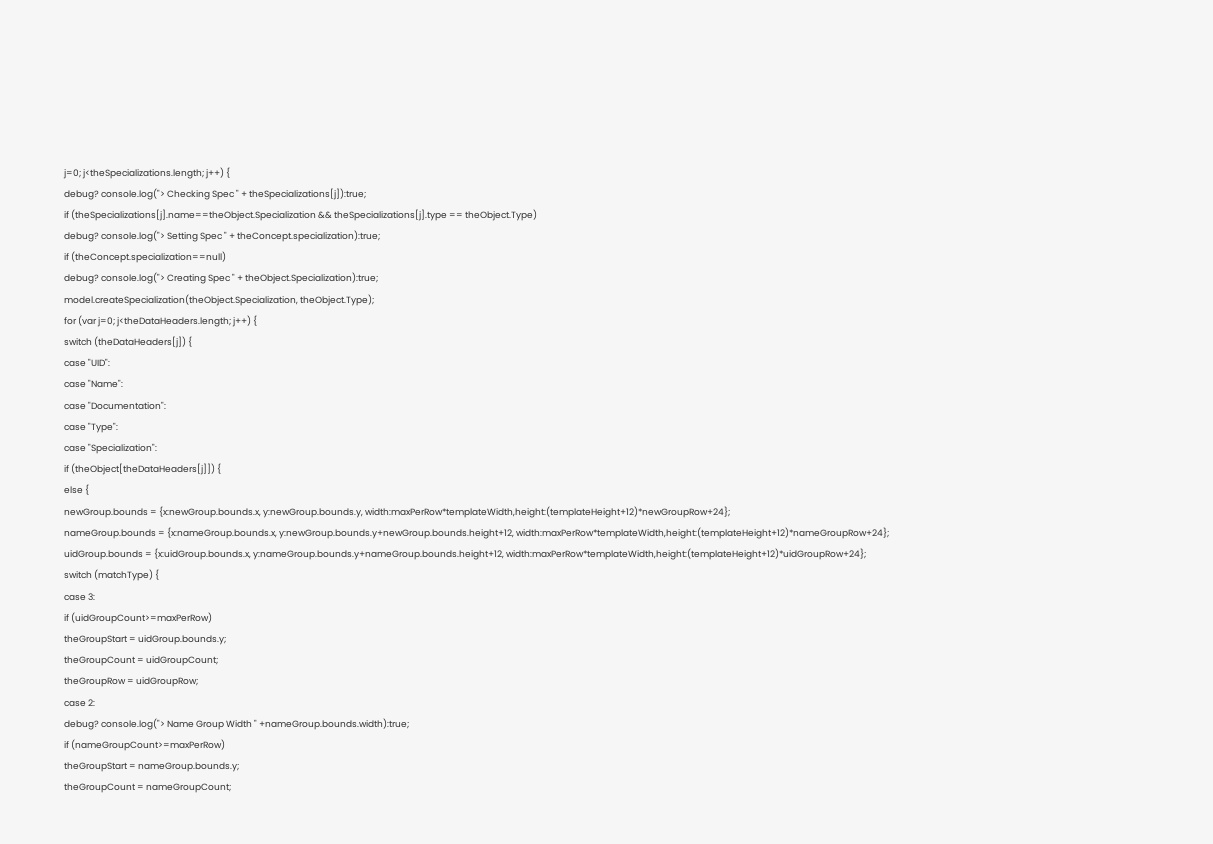j=0; j<theSpecializations.length; j++) {
debug? console.log("> Checking Spec " + theSpecializations[j]):true;
if (theSpecializations[j].name==theObject.Specialization && theSpecializations[j].type == theObject.Type)
debug? console.log("> Setting Spec " + theConcept.specialization):true;
if (theConcept.specialization==null)
debug? console.log("> Creating Spec " + theObject.Specialization):true;
model.createSpecialization(theObject.Specialization, theObject.Type);
for (var j=0; j<theDataHeaders.length; j++) {
switch (theDataHeaders[j]) {
case "UID":
case "Name":
case "Documentation":
case "Type":
case "Specialization":
if (theObject[theDataHeaders[j]]) {
else {
newGroup.bounds = {x:newGroup.bounds.x, y:newGroup.bounds.y, width:maxPerRow*templateWidth,height:(templateHeight+12)*newGroupRow+24};
nameGroup.bounds = {x:nameGroup.bounds.x, y:newGroup.bounds.y+newGroup.bounds.height+12, width:maxPerRow*templateWidth,height:(templateHeight+12)*nameGroupRow+24};
uidGroup.bounds = {x:uidGroup.bounds.x, y:nameGroup.bounds.y+nameGroup.bounds.height+12, width:maxPerRow*templateWidth,height:(templateHeight+12)*uidGroupRow+24};
switch (matchType) {
case 3:
if (uidGroupCount>=maxPerRow)
theGroupStart = uidGroup.bounds.y;
theGroupCount = uidGroupCount;
theGroupRow = uidGroupRow;
case 2:
debug? console.log("> Name Group Width " +nameGroup.bounds.width):true;
if (nameGroupCount>=maxPerRow)
theGroupStart = nameGroup.bounds.y;
theGroupCount = nameGroupCount;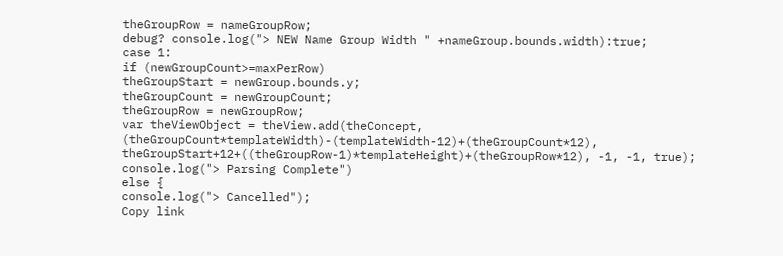theGroupRow = nameGroupRow;
debug? console.log("> NEW Name Group Width " +nameGroup.bounds.width):true;
case 1:
if (newGroupCount>=maxPerRow)
theGroupStart = newGroup.bounds.y;
theGroupCount = newGroupCount;
theGroupRow = newGroupRow;
var theViewObject = theView.add(theConcept, (theGroupCount*templateWidth)-(templateWidth-12)+(theGroupCount*12), theGroupStart+12+((theGroupRow-1)*templateHeight)+(theGroupRow*12), -1, -1, true);
console.log("> Parsing Complete")
else {
console.log("> Cancelled");
Copy link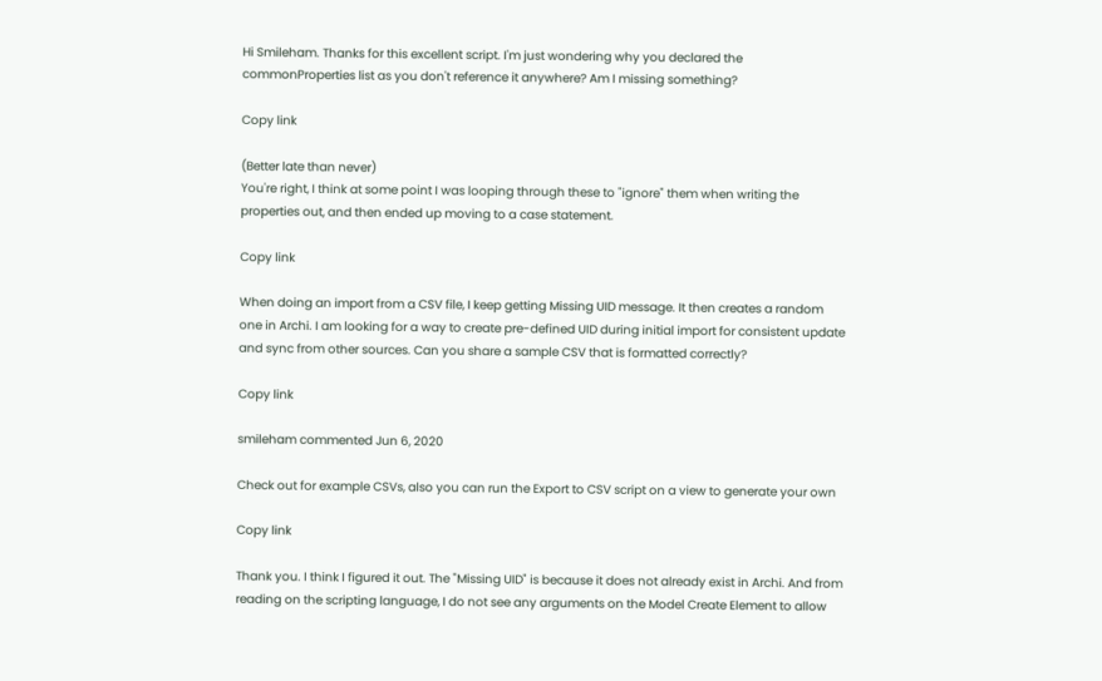Hi Smileham. Thanks for this excellent script. I'm just wondering why you declared the commonProperties list as you don't reference it anywhere? Am I missing something?

Copy link

(Better late than never)
You're right, I think at some point I was looping through these to "ignore" them when writing the properties out, and then ended up moving to a case statement.

Copy link

When doing an import from a CSV file, I keep getting Missing UID message. It then creates a random one in Archi. I am looking for a way to create pre-defined UID during initial import for consistent update and sync from other sources. Can you share a sample CSV that is formatted correctly?

Copy link

smileham commented Jun 6, 2020

Check out for example CSVs, also you can run the Export to CSV script on a view to generate your own

Copy link

Thank you. I think I figured it out. The "Missing UID" is because it does not already exist in Archi. And from reading on the scripting language, I do not see any arguments on the Model Create Element to allow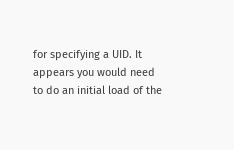for specifying a UID. It appears you would need to do an initial load of the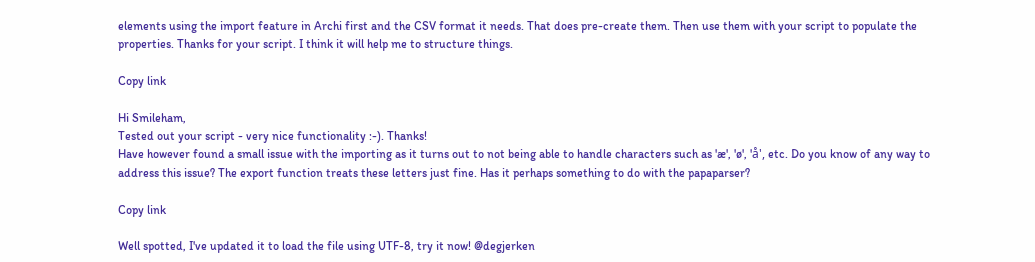elements using the import feature in Archi first and the CSV format it needs. That does pre-create them. Then use them with your script to populate the properties. Thanks for your script. I think it will help me to structure things.

Copy link

Hi Smileham,
Tested out your script - very nice functionality :-). Thanks!
Have however found a small issue with the importing as it turns out to not being able to handle characters such as 'æ', 'ø', 'å', etc. Do you know of any way to address this issue? The export function treats these letters just fine. Has it perhaps something to do with the papaparser?

Copy link

Well spotted, I've updated it to load the file using UTF-8, try it now! @degjerken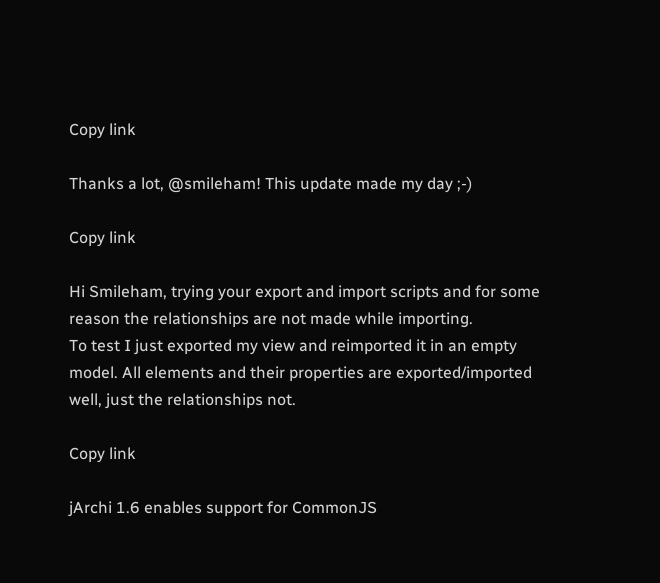Copy link

Thanks a lot, @smileham! This update made my day ;-)

Copy link

Hi Smileham, trying your export and import scripts and for some reason the relationships are not made while importing.
To test I just exported my view and reimported it in an empty model. All elements and their properties are exported/imported well, just the relationships not.

Copy link

jArchi 1.6 enables support for CommonJS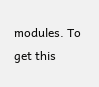modules. To get this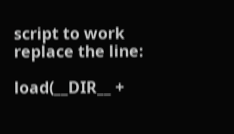script to work replace the line:

load(__DIR__ +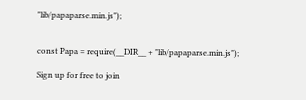"lib/papaparse.min.js");


const Papa = require(__DIR__ + "lib/papaparse.min.js");

Sign up for free to join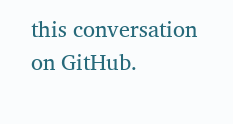this conversation on GitHub.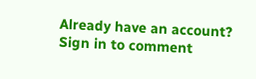Already have an account? Sign in to comment